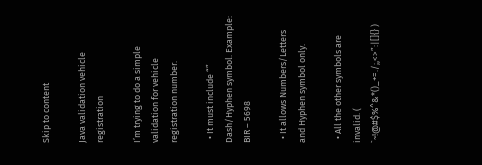Skip to content

Java validation vehicle registration

I’m trying to do a simple validation for vehicle registration number.

  • It must include “” Dash/Hyphen symbol. Example: BIR – 5698

  • It allows Numbers/Letters and Hyphen symbol only.

  • All the other symbols are invalid. ( `~!@#$%^&*()_+=./;,<>”:|[]{} )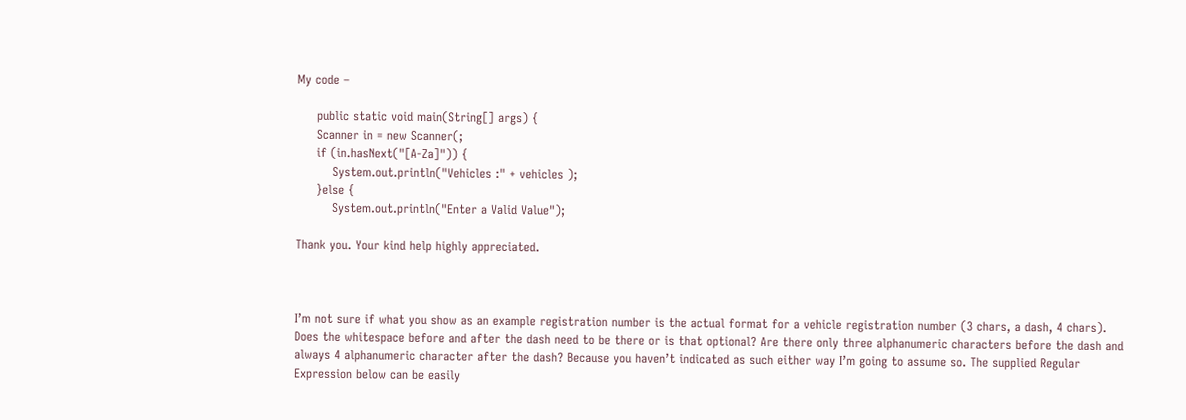My code –

     public static void main(String[] args) {
     Scanner in = new Scanner(;
     if (in.hasNext("[A-Za]")) {
         System.out.println("Vehicles :" + vehicles );
     }else {
         System.out.println("Enter a Valid Value");

Thank you. Your kind help highly appreciated.



I’m not sure if what you show as an example registration number is the actual format for a vehicle registration number (3 chars, a dash, 4 chars). Does the whitespace before and after the dash need to be there or is that optional? Are there only three alphanumeric characters before the dash and always 4 alphanumeric character after the dash? Because you haven’t indicated as such either way I’m going to assume so. The supplied Regular Expression below can be easily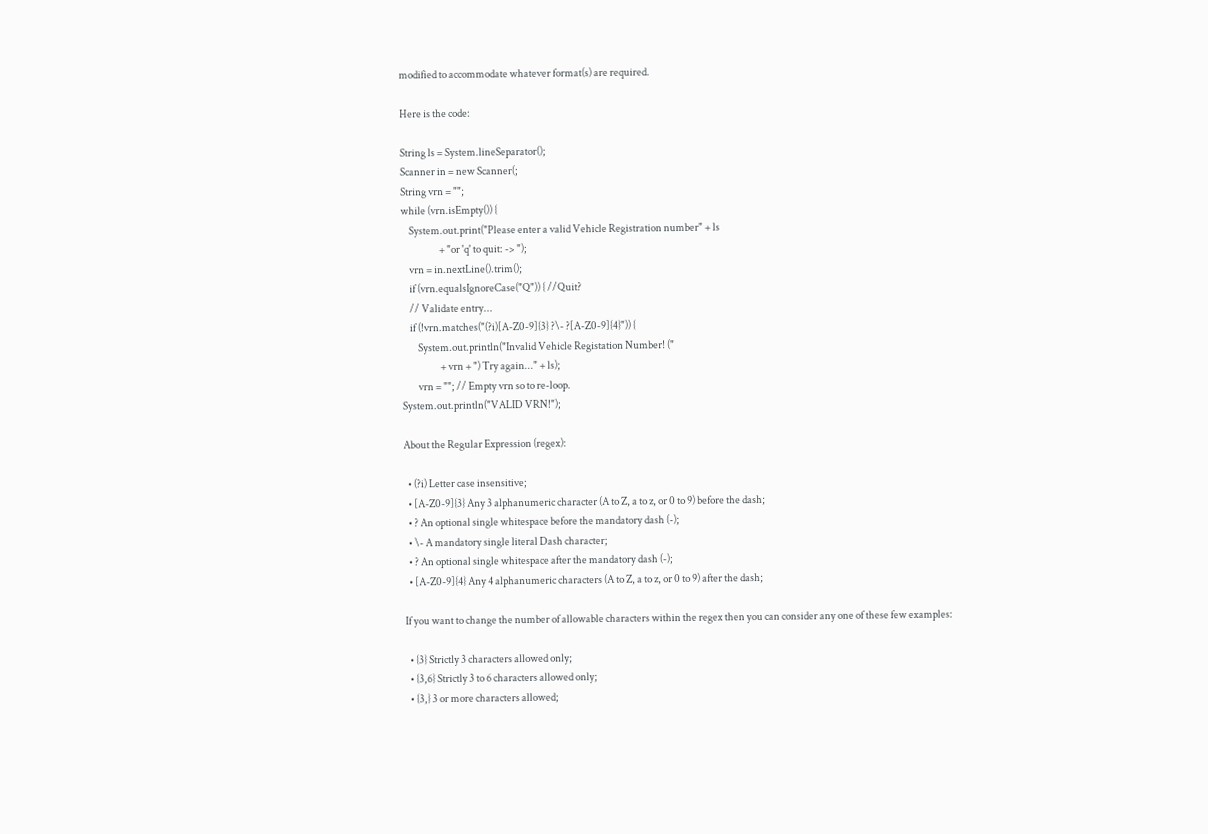modified to accommodate whatever format(s) are required.

Here is the code:

String ls = System.lineSeparator();
Scanner in = new Scanner(;
String vrn = "";
while (vrn.isEmpty()) {
    System.out.print("Please enter a valid Vehicle Registration number" + ls
                   + "or 'q' to quit: -> ");
    vrn = in.nextLine().trim();
    if (vrn.equalsIgnoreCase("Q")) { //Quit?
    // Validate entry...
    if (!vrn.matches("(?i)[A-Z0-9]{3} ?\- ?[A-Z0-9]{4}")) {
        System.out.println("Invalid Vehicle Registation Number! ("
                   + vrn + ") Try again..." + ls);
        vrn = ""; // Empty vrn so to re-loop.
System.out.println("VALID VRN!");

About the Regular Expression (regex):

  • (?i) Letter case insensitive;
  • [A-Z0-9]{3} Any 3 alphanumeric character (A to Z, a to z, or 0 to 9) before the dash;
  • ? An optional single whitespace before the mandatory dash (-);
  • \- A mandatory single literal Dash character;
  • ? An optional single whitespace after the mandatory dash (-);
  • [A-Z0-9]{4} Any 4 alphanumeric characters (A to Z, a to z, or 0 to 9) after the dash;

If you want to change the number of allowable characters within the regex then you can consider any one of these few examples:

  • {3} Strictly 3 characters allowed only;
  • {3,6} Strictly 3 to 6 characters allowed only;
  • {3,} 3 or more characters allowed;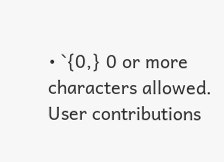• `{0,} 0 or more characters allowed.
User contributions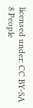licensed under: CC BY-SA
8 People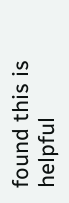found this is helpful